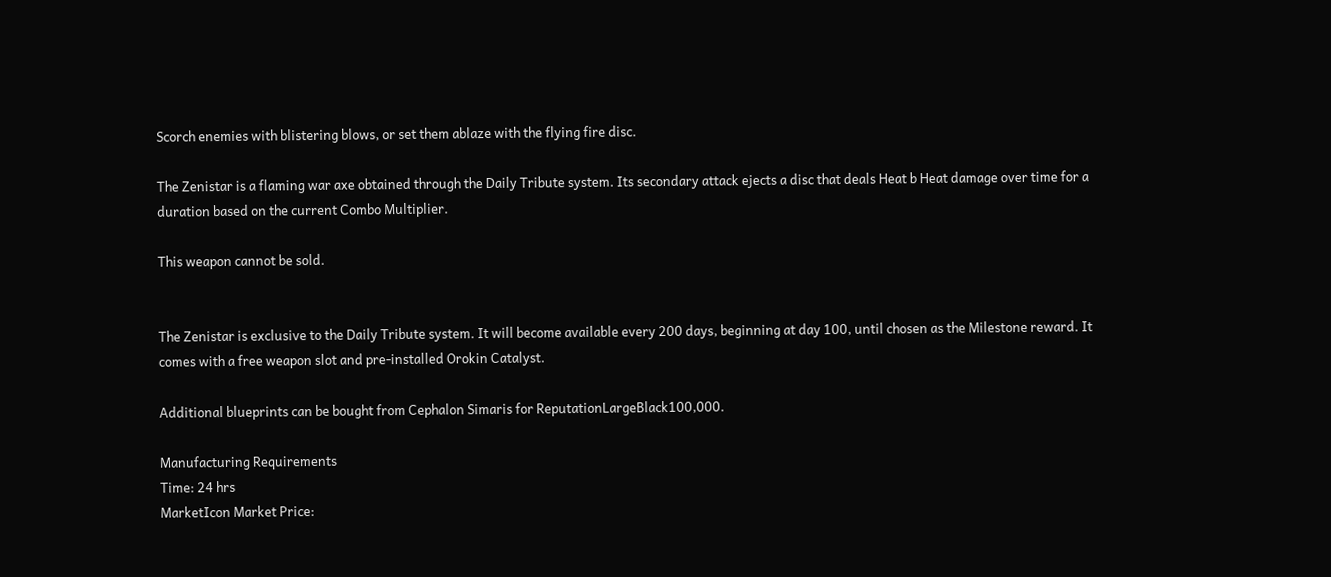Scorch enemies with blistering blows, or set them ablaze with the flying fire disc.

The Zenistar is a flaming war axe obtained through the Daily Tribute system. Its secondary attack ejects a disc that deals Heat b Heat damage over time for a duration based on the current Combo Multiplier.

This weapon cannot be sold.


The Zenistar is exclusive to the Daily Tribute system. It will become available every 200 days, beginning at day 100, until chosen as the Milestone reward. It comes with a free weapon slot and pre-installed Orokin Catalyst.

Additional blueprints can be bought from Cephalon Simaris for ReputationLargeBlack100,000.

Manufacturing Requirements
Time: 24 hrs
MarketIcon Market Price: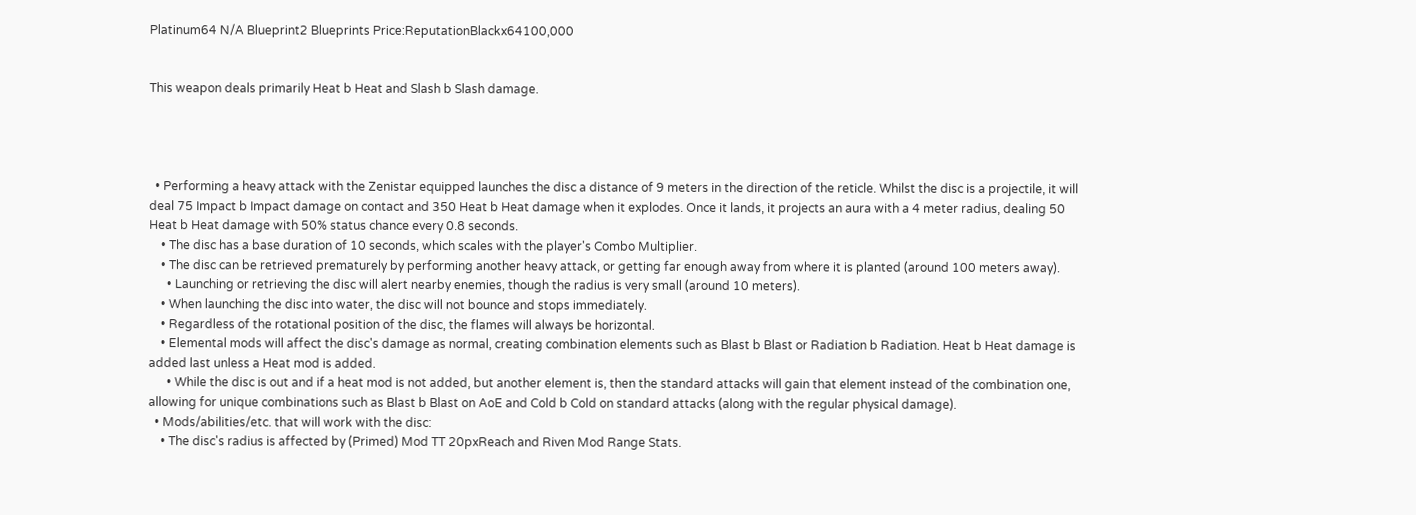Platinum64 N/A Blueprint2 Blueprints Price:ReputationBlackx64100,000


This weapon deals primarily Heat b Heat and Slash b Slash damage.




  • Performing a heavy attack with the Zenistar equipped launches the disc a distance of 9 meters in the direction of the reticle. Whilst the disc is a projectile, it will deal 75 Impact b Impact damage on contact and 350 Heat b Heat damage when it explodes. Once it lands, it projects an aura with a 4 meter radius, dealing 50 Heat b Heat damage with 50% status chance every 0.8 seconds.
    • The disc has a base duration of 10 seconds, which scales with the player's Combo Multiplier.
    • The disc can be retrieved prematurely by performing another heavy attack, or getting far enough away from where it is planted (around 100 meters away).
      • Launching or retrieving the disc will alert nearby enemies, though the radius is very small (around 10 meters).
    • When launching the disc into water, the disc will not bounce and stops immediately.
    • Regardless of the rotational position of the disc, the flames will always be horizontal.
    • Elemental mods will affect the disc's damage as normal, creating combination elements such as Blast b Blast or Radiation b Radiation. Heat b Heat damage is added last unless a Heat mod is added.
      • While the disc is out and if a heat mod is not added, but another element is, then the standard attacks will gain that element instead of the combination one, allowing for unique combinations such as Blast b Blast on AoE and Cold b Cold on standard attacks (along with the regular physical damage).
  • Mods/abilities/etc. that will work with the disc:
    • The disc's radius is affected by (Primed) Mod TT 20pxReach and Riven Mod Range Stats.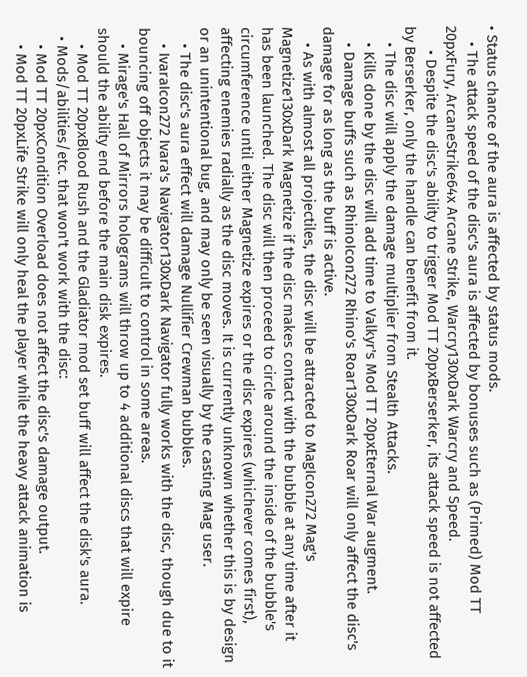• Status chance of the aura is affected by status mods.
    • The attack speed of the disc's aura is affected by bonuses such as (Primed) Mod TT 20pxFury, ArcaneStrike64x Arcane Strike, Warcry130xDark Warcry and Speed.
      • Despite the disc's ability to trigger Mod TT 20pxBerserker, its attack speed is not affected by Berserker, only the handle can benefit from it.
    • The disc will apply the damage multiplier from Stealth Attacks.
    • Kills done by the disc will add time to Valkyr's Mod TT 20pxEternal War augment.
    • Damage buffs such as RhinoIcon272 Rhino's Roar130xDark Roar will only affect the disc's damage for as long as the buff is active.
    • As with almost all projectiles, the disc will be attracted to MagIcon272 Mag's Magnetize130xDark Magnetize if the disc makes contact with the bubble at any time after it has been launched. The disc will then proceed to circle around the inside of the bubble's circumference until either Magnetize expires or the disc expires (whichever comes first), affecting enemies radially as the disc moves. It is currently unknown whether this is by design or an unintentional bug, and may only be seen visually by the casting Mag user.
    • The disc's aura effect will damage Nullifier Crewman bubbles.
    • IvaraIcon272 Ivara's Navigator130xDark Navigator fully works with the disc, though due to it bouncing off objects it may be difficult to control in some areas.
    • Mirage's Hall of Mirrors holograms will throw up to 4 additional discs that will expire should the ability end before the main disk expires.
    • Mod TT 20pxBlood Rush and the Gladiator mod set buff will affect the disk's aura.
  • Mods/abilities/etc. that won't work with the disc:
    • Mod TT 20pxCondition Overload does not affect the disc's damage output.
    • Mod TT 20pxLife Strike will only heal the player while the heavy attack animation is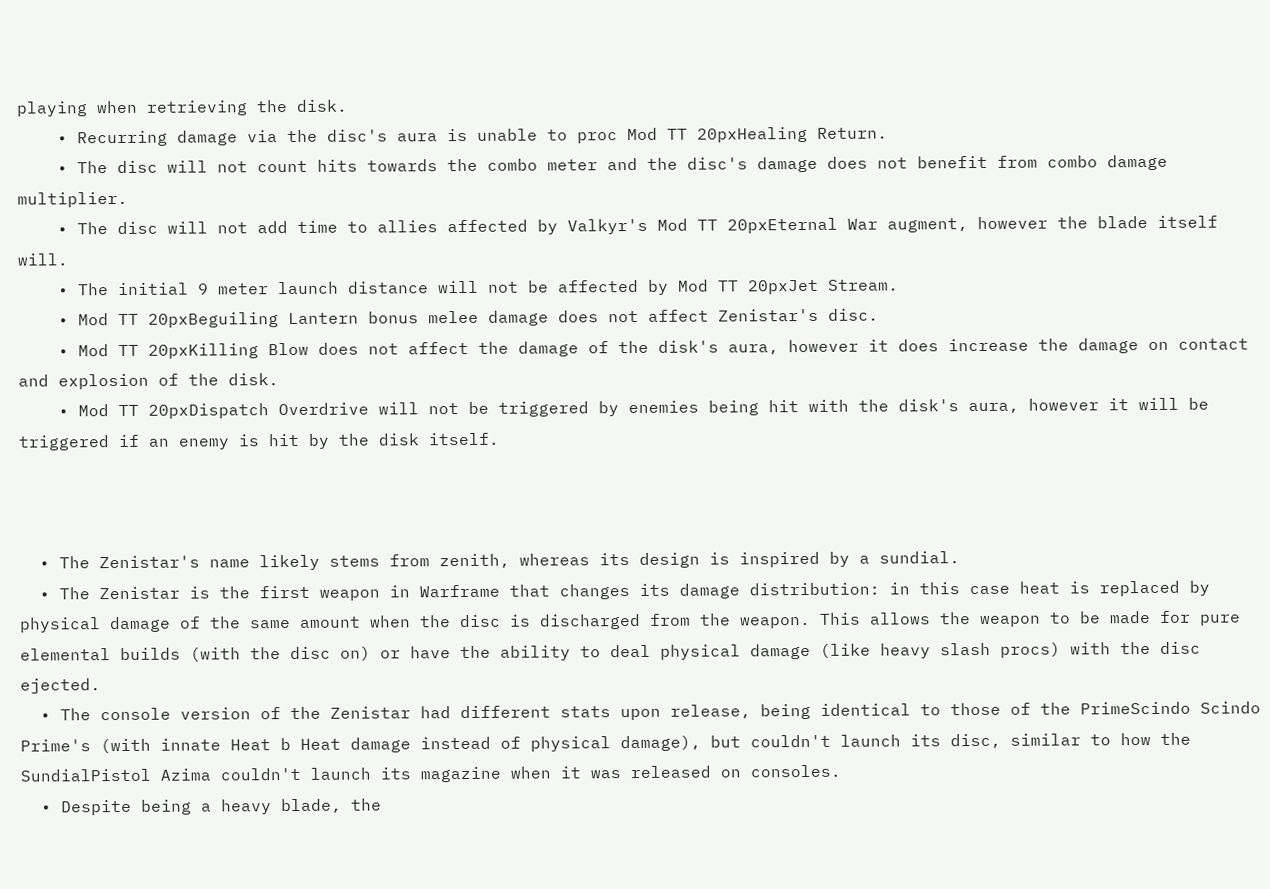playing when retrieving the disk.
    • Recurring damage via the disc's aura is unable to proc Mod TT 20pxHealing Return.
    • The disc will not count hits towards the combo meter and the disc's damage does not benefit from combo damage multiplier.
    • The disc will not add time to allies affected by Valkyr's Mod TT 20pxEternal War augment, however the blade itself will.
    • The initial 9 meter launch distance will not be affected by Mod TT 20pxJet Stream.
    • Mod TT 20pxBeguiling Lantern bonus melee damage does not affect Zenistar's disc.
    • Mod TT 20pxKilling Blow does not affect the damage of the disk's aura, however it does increase the damage on contact and explosion of the disk.
    • Mod TT 20pxDispatch Overdrive will not be triggered by enemies being hit with the disk's aura, however it will be triggered if an enemy is hit by the disk itself.



  • The Zenistar's name likely stems from zenith, whereas its design is inspired by a sundial.
  • The Zenistar is the first weapon in Warframe that changes its damage distribution: in this case heat is replaced by physical damage of the same amount when the disc is discharged from the weapon. This allows the weapon to be made for pure elemental builds (with the disc on) or have the ability to deal physical damage (like heavy slash procs) with the disc ejected.
  • The console version of the Zenistar had different stats upon release, being identical to those of the PrimeScindo Scindo Prime's (with innate Heat b Heat damage instead of physical damage), but couldn't launch its disc, similar to how the SundialPistol Azima couldn't launch its magazine when it was released on consoles.
  • Despite being a heavy blade, the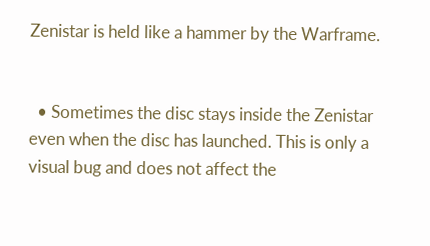Zenistar is held like a hammer by the Warframe.


  • Sometimes the disc stays inside the Zenistar even when the disc has launched. This is only a visual bug and does not affect the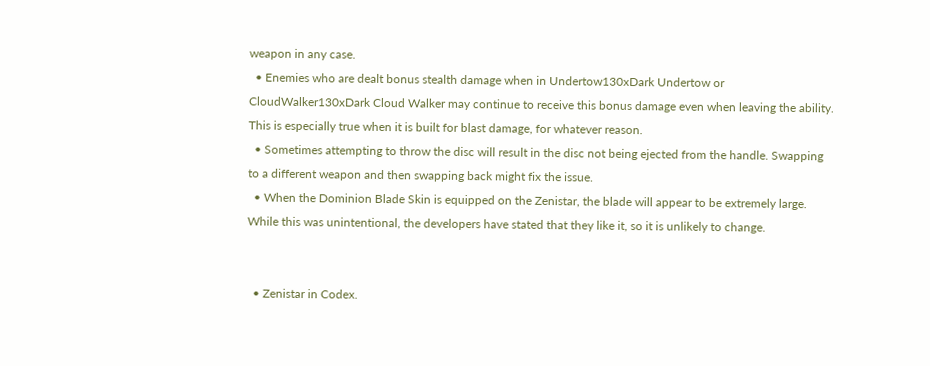weapon in any case.
  • Enemies who are dealt bonus stealth damage when in Undertow130xDark Undertow or CloudWalker130xDark Cloud Walker may continue to receive this bonus damage even when leaving the ability. This is especially true when it is built for blast damage, for whatever reason.
  • Sometimes attempting to throw the disc will result in the disc not being ejected from the handle. Swapping to a different weapon and then swapping back might fix the issue.
  • When the Dominion Blade Skin is equipped on the Zenistar, the blade will appear to be extremely large. While this was unintentional, the developers have stated that they like it, so it is unlikely to change.


  • Zenistar in Codex.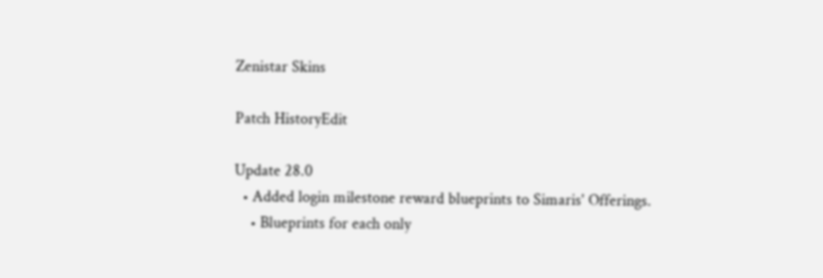Zenistar Skins

Patch HistoryEdit

Update 28.0
  • Added login milestone reward blueprints to Simaris' Offerings.
    • Blueprints for each only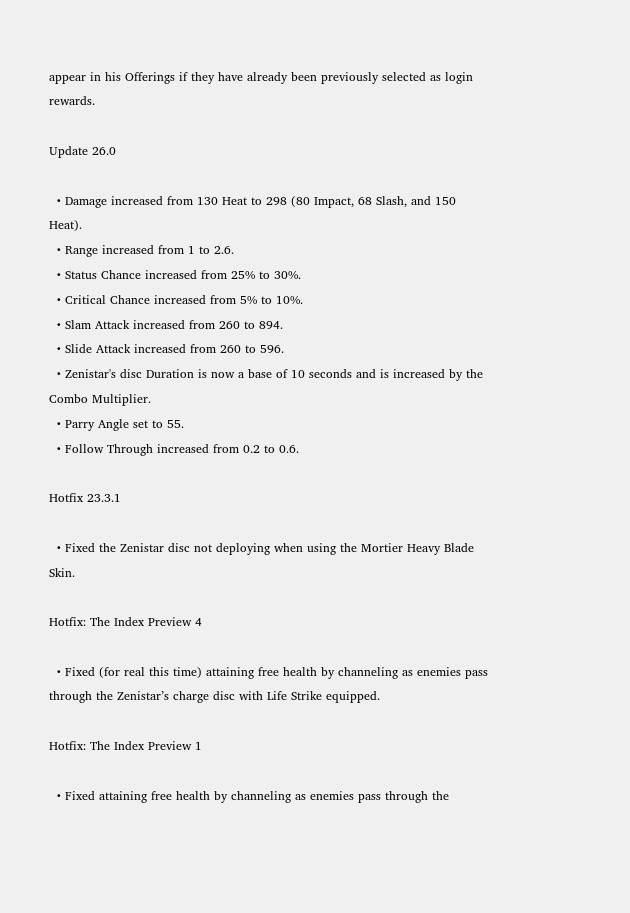appear in his Offerings if they have already been previously selected as login rewards.

Update 26.0

  • Damage increased from 130 Heat to 298 (80 Impact, 68 Slash, and 150 Heat).
  • Range increased from 1 to 2.6.
  • Status Chance increased from 25% to 30%.
  • Critical Chance increased from 5% to 10%.
  • Slam Attack increased from 260 to 894.
  • Slide Attack increased from 260 to 596.
  • Zenistar's disc Duration is now a base of 10 seconds and is increased by the Combo Multiplier.
  • Parry Angle set to 55.
  • Follow Through increased from 0.2 to 0.6.

Hotfix 23.3.1

  • Fixed the Zenistar disc not deploying when using the Mortier Heavy Blade Skin.

Hotfix: The Index Preview 4

  • Fixed (for real this time) attaining free health by channeling as enemies pass through the Zenistar’s charge disc with Life Strike equipped.

Hotfix: The Index Preview 1

  • Fixed attaining free health by channeling as enemies pass through the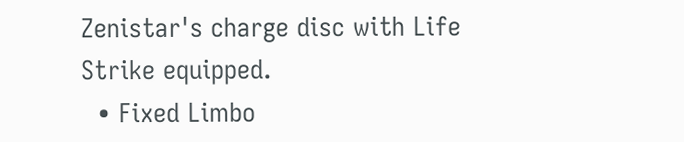Zenistar's charge disc with Life Strike equipped.
  • Fixed Limbo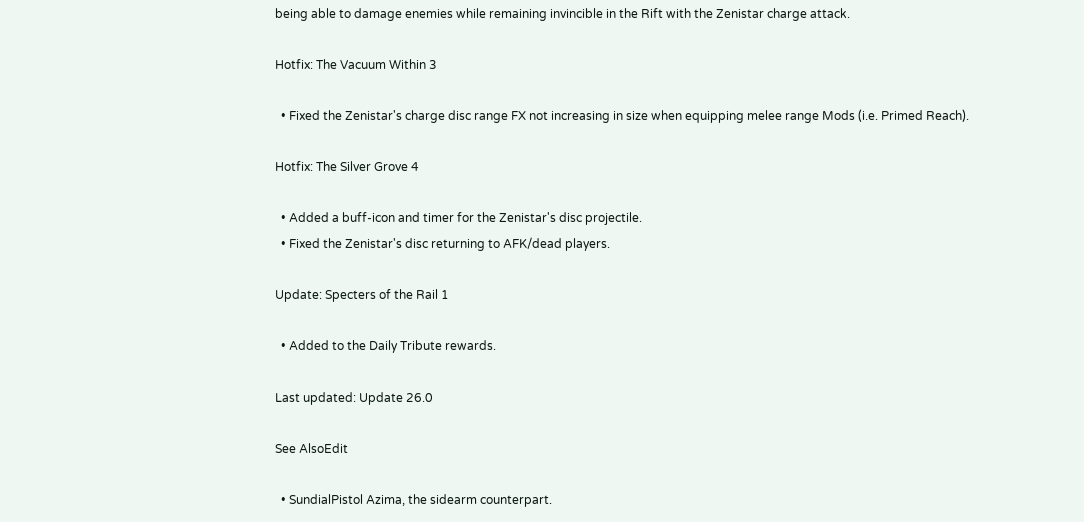being able to damage enemies while remaining invincible in the Rift with the Zenistar charge attack.

Hotfix: The Vacuum Within 3

  • Fixed the Zenistar's charge disc range FX not increasing in size when equipping melee range Mods (i.e. Primed Reach).

Hotfix: The Silver Grove 4

  • Added a buff-icon and timer for the Zenistar's disc projectile.
  • Fixed the Zenistar's disc returning to AFK/dead players.

Update: Specters of the Rail 1

  • Added to the Daily Tribute rewards.

Last updated: Update 26.0

See AlsoEdit

  • SundialPistol Azima, the sidearm counterpart.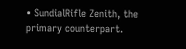• SundialRifle Zenith, the primary counterpart.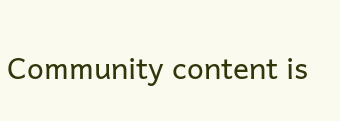Community content is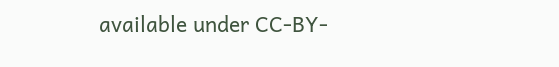available under CC-BY-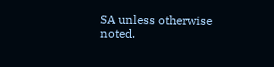SA unless otherwise noted.